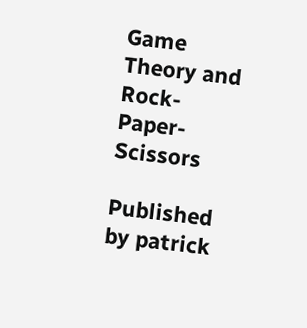Game Theory and Rock-Paper-Scissors

Published by patrick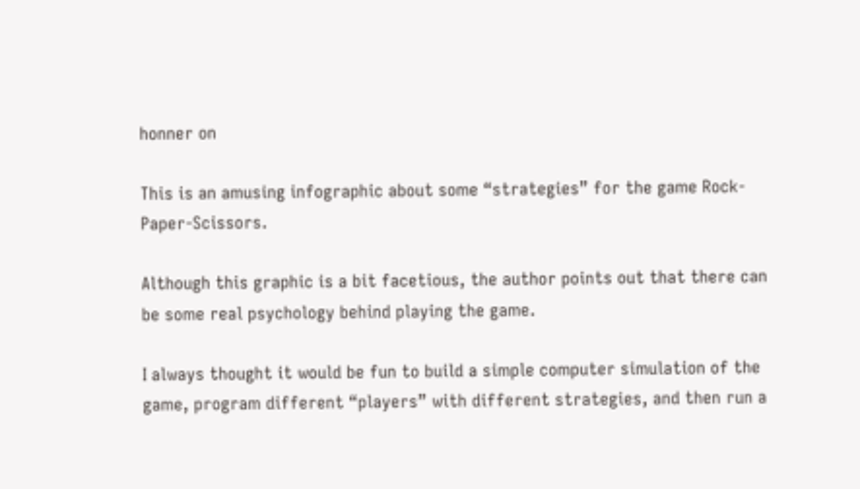honner on

This is an amusing infographic about some “strategies” for the game Rock-Paper-Scissors.

Although this graphic is a bit facetious, the author points out that there can be some real psychology behind playing the game.

I always thought it would be fun to build a simple computer simulation of the game, program different “players” with different strategies, and then run a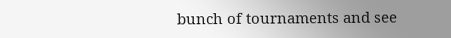bunch of tournaments and see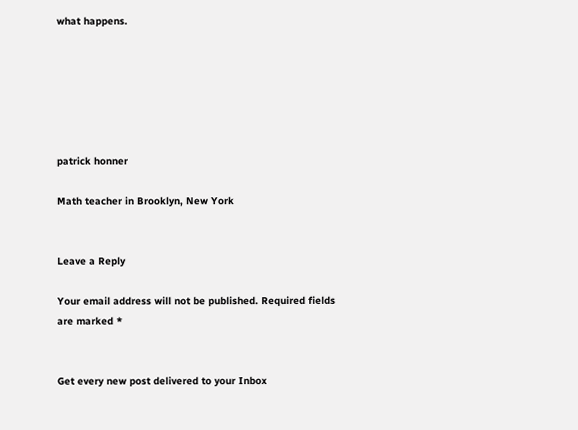what happens.






patrick honner

Math teacher in Brooklyn, New York


Leave a Reply

Your email address will not be published. Required fields are marked *


Get every new post delivered to your Inbox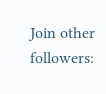Join other followers: